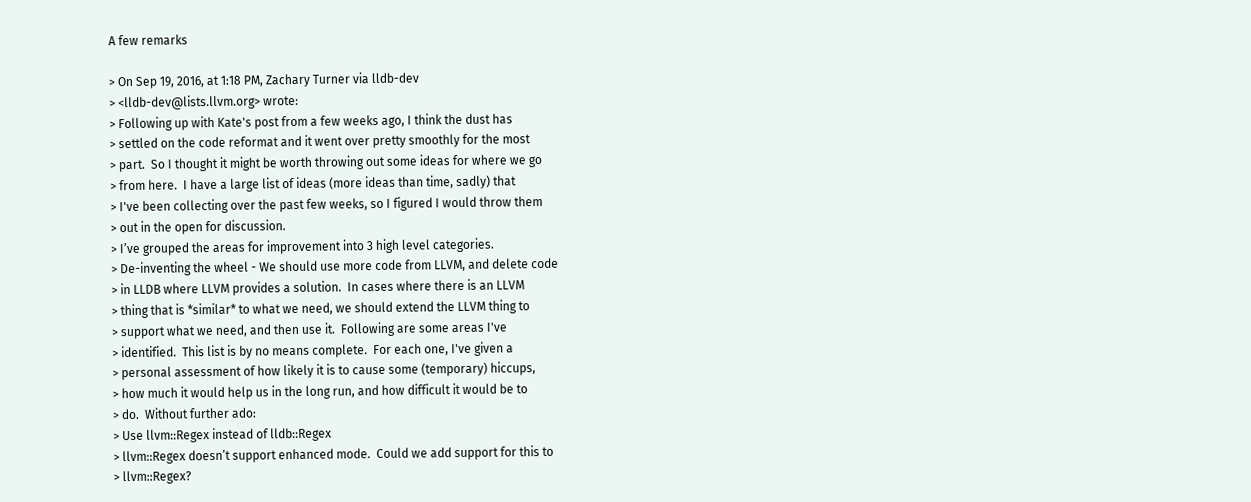A few remarks

> On Sep 19, 2016, at 1:18 PM, Zachary Turner via lldb-dev
> <lldb-dev@lists.llvm.org> wrote:
> Following up with Kate's post from a few weeks ago, I think the dust has
> settled on the code reformat and it went over pretty smoothly for the most
> part.  So I thought it might be worth throwing out some ideas for where we go
> from here.  I have a large list of ideas (more ideas than time, sadly) that
> I've been collecting over the past few weeks, so I figured I would throw them
> out in the open for discussion.
> I’ve grouped the areas for improvement into 3 high level categories.
> De-inventing the wheel - We should use more code from LLVM, and delete code
> in LLDB where LLVM provides a solution.  In cases where there is an LLVM
> thing that is *similar* to what we need, we should extend the LLVM thing to
> support what we need, and then use it.  Following are some areas I've
> identified.  This list is by no means complete.  For each one, I've given a
> personal assessment of how likely it is to cause some (temporary) hiccups,
> how much it would help us in the long run, and how difficult it would be to
> do.  Without further ado:
> Use llvm::Regex instead of lldb::Regex
> llvm::Regex doesn’t support enhanced mode.  Could we add support for this to
> llvm::Regex?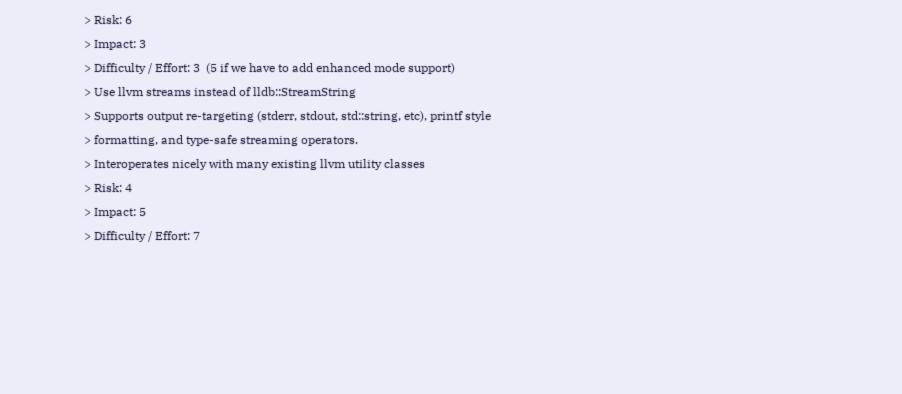> Risk: 6
> Impact: 3
> Difficulty / Effort: 3  (5 if we have to add enhanced mode support)
> Use llvm streams instead of lldb::StreamString
> Supports output re-targeting (stderr, stdout, std::string, etc), printf style
> formatting, and type-safe streaming operators.
> Interoperates nicely with many existing llvm utility classes
> Risk: 4
> Impact: 5
> Difficulty / Effort: 7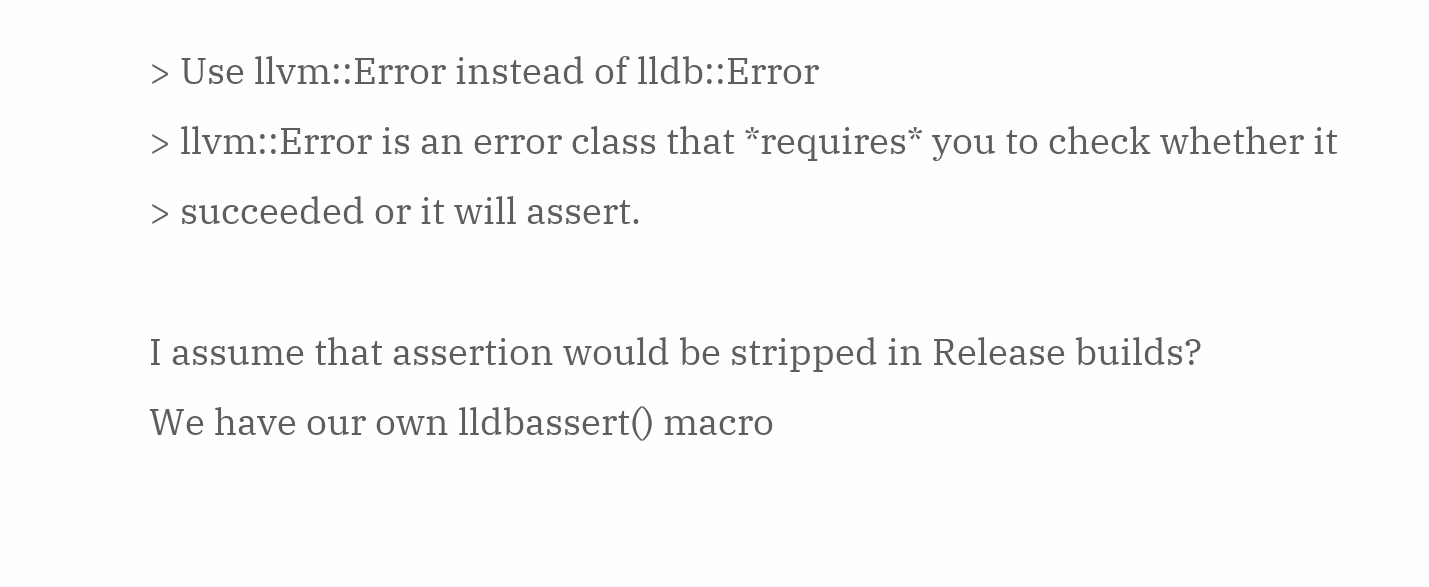> Use llvm::Error instead of lldb::Error
> llvm::Error is an error class that *requires* you to check whether it
> succeeded or it will assert.

I assume that assertion would be stripped in Release builds?
We have our own lldbassert() macro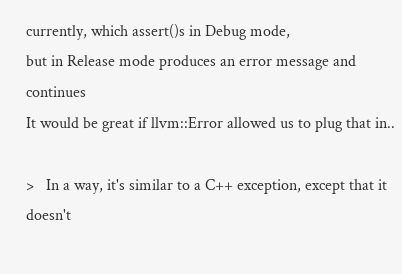currently, which assert()s in Debug mode,
but in Release mode produces an error message and continues
It would be great if llvm::Error allowed us to plug that in..

>   In a way, it's similar to a C++ exception, except that it doesn't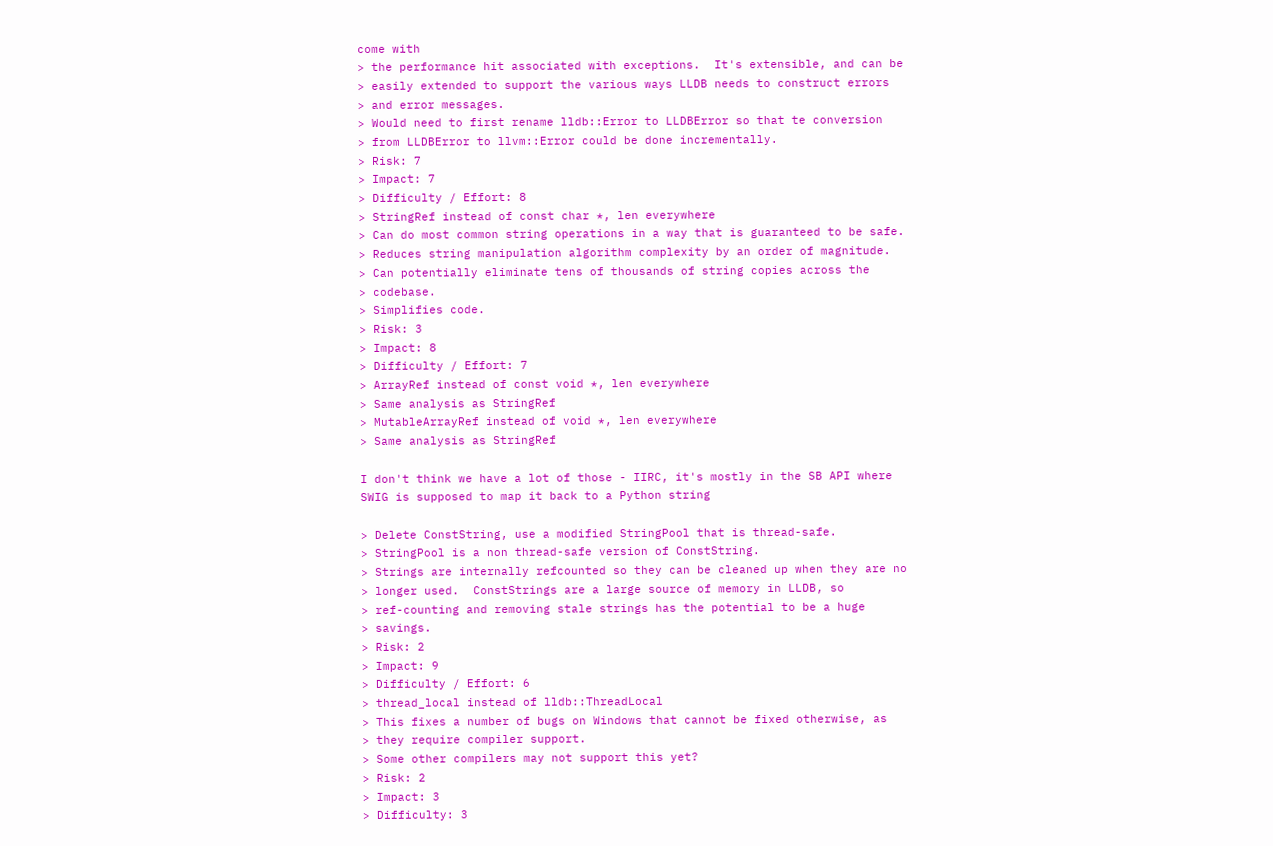come with
> the performance hit associated with exceptions.  It's extensible, and can be
> easily extended to support the various ways LLDB needs to construct errors
> and error messages.
> Would need to first rename lldb::Error to LLDBError so that te conversion
> from LLDBError to llvm::Error could be done incrementally.
> Risk: 7
> Impact: 7
> Difficulty / Effort: 8
> StringRef instead of const char *, len everywhere
> Can do most common string operations in a way that is guaranteed to be safe.
> Reduces string manipulation algorithm complexity by an order of magnitude.
> Can potentially eliminate tens of thousands of string copies across the
> codebase.
> Simplifies code.
> Risk: 3
> Impact: 8
> Difficulty / Effort: 7
> ArrayRef instead of const void *, len everywhere
> Same analysis as StringRef
> MutableArrayRef instead of void *, len everywhere
> Same analysis as StringRef

I don't think we have a lot of those - IIRC, it's mostly in the SB API where
SWIG is supposed to map it back to a Python string

> Delete ConstString, use a modified StringPool that is thread-safe.
> StringPool is a non thread-safe version of ConstString.
> Strings are internally refcounted so they can be cleaned up when they are no
> longer used.  ConstStrings are a large source of memory in LLDB, so
> ref-counting and removing stale strings has the potential to be a huge
> savings.
> Risk: 2
> Impact: 9
> Difficulty / Effort: 6
> thread_local instead of lldb::ThreadLocal
> This fixes a number of bugs on Windows that cannot be fixed otherwise, as
> they require compiler support.
> Some other compilers may not support this yet?
> Risk: 2
> Impact: 3
> Difficulty: 3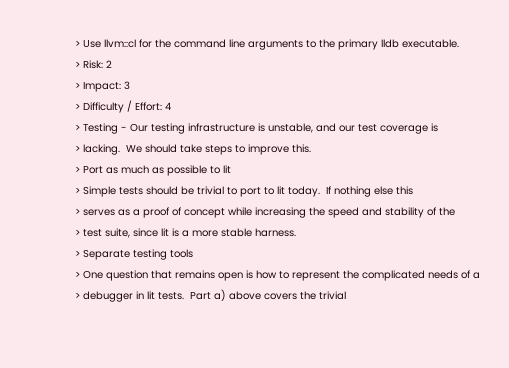> Use llvm::cl for the command line arguments to the primary lldb executable.
> Risk: 2
> Impact: 3
> Difficulty / Effort: 4
> Testing - Our testing infrastructure is unstable, and our test coverage is
> lacking.  We should take steps to improve this.
> Port as much as possible to lit
> Simple tests should be trivial to port to lit today.  If nothing else this
> serves as a proof of concept while increasing the speed and stability of the
> test suite, since lit is a more stable harness.
> Separate testing tools
> One question that remains open is how to represent the complicated needs of a
> debugger in lit tests.  Part a) above covers the trivial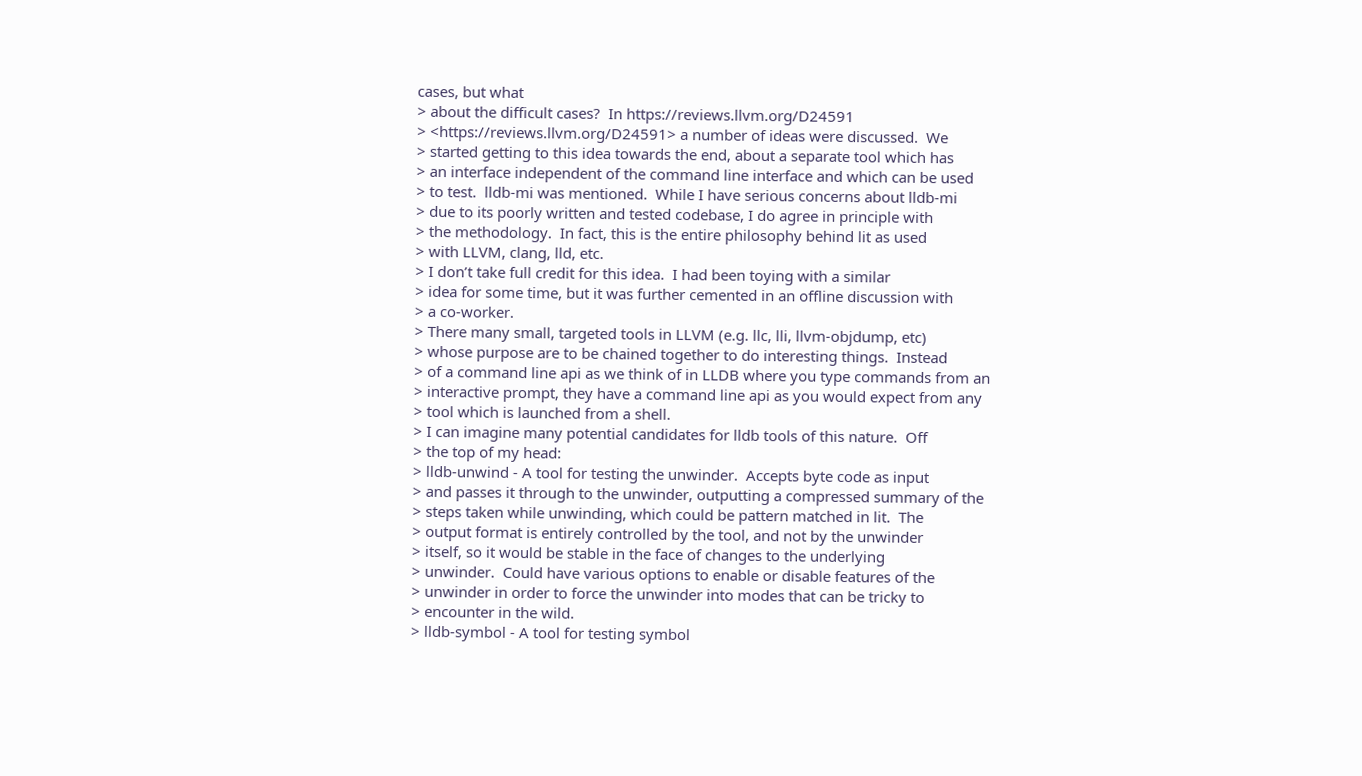cases, but what
> about the difficult cases?  In https://reviews.llvm.org/D24591
> <https://reviews.llvm.org/D24591> a number of ideas were discussed.  We
> started getting to this idea towards the end, about a separate tool which has
> an interface independent of the command line interface and which can be used
> to test.  lldb-mi was mentioned.  While I have serious concerns about lldb-mi
> due to its poorly written and tested codebase, I do agree in principle with
> the methodology.  In fact, this is the entire philosophy behind lit as used
> with LLVM, clang, lld, etc.
> I don’t take full credit for this idea.  I had been toying with a similar
> idea for some time, but it was further cemented in an offline discussion with
> a co-worker.
> There many small, targeted tools in LLVM (e.g. llc, lli, llvm-objdump, etc)
> whose purpose are to be chained together to do interesting things.  Instead
> of a command line api as we think of in LLDB where you type commands from an
> interactive prompt, they have a command line api as you would expect from any
> tool which is launched from a shell.
> I can imagine many potential candidates for lldb tools of this nature.  Off
> the top of my head:
> lldb-unwind - A tool for testing the unwinder.  Accepts byte code as input
> and passes it through to the unwinder, outputting a compressed summary of the
> steps taken while unwinding, which could be pattern matched in lit.  The
> output format is entirely controlled by the tool, and not by the unwinder
> itself, so it would be stable in the face of changes to the underlying
> unwinder.  Could have various options to enable or disable features of the
> unwinder in order to force the unwinder into modes that can be tricky to
> encounter in the wild.
> lldb-symbol - A tool for testing symbol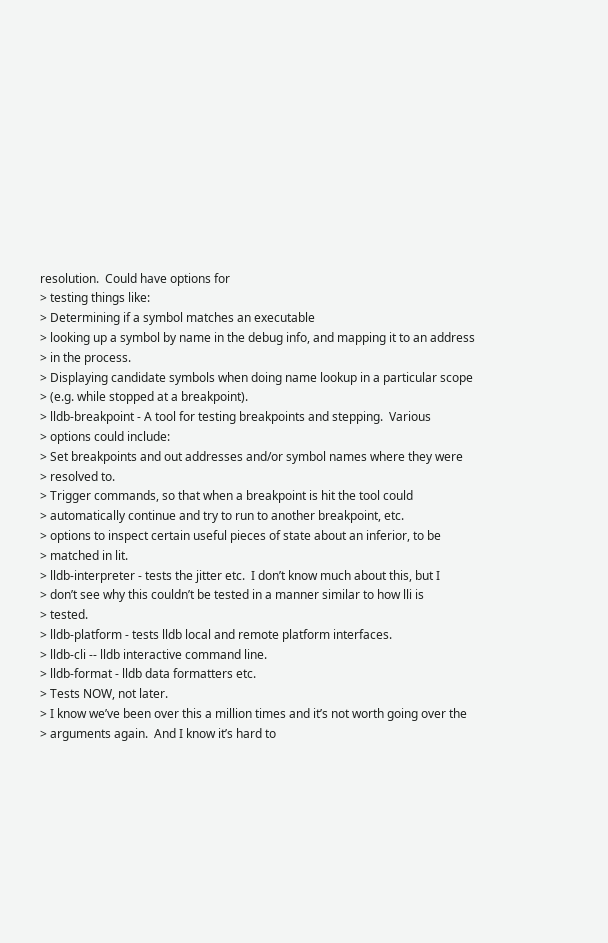resolution.  Could have options for
> testing things like:
> Determining if a symbol matches an executable
> looking up a symbol by name in the debug info, and mapping it to an address
> in the process.
> Displaying candidate symbols when doing name lookup in a particular scope
> (e.g. while stopped at a breakpoint).
> lldb-breakpoint - A tool for testing breakpoints and stepping.  Various
> options could include:
> Set breakpoints and out addresses and/or symbol names where they were
> resolved to.
> Trigger commands, so that when a breakpoint is hit the tool could
> automatically continue and try to run to another breakpoint, etc.
> options to inspect certain useful pieces of state about an inferior, to be
> matched in lit.
> lldb-interpreter - tests the jitter etc.  I don’t know much about this, but I
> don’t see why this couldn’t be tested in a manner similar to how lli is
> tested.
> lldb-platform - tests lldb local and remote platform interfaces.
> lldb-cli -- lldb interactive command line.
> lldb-format - lldb data formatters etc.
> Tests NOW, not later.
> I know we’ve been over this a million times and it’s not worth going over the
> arguments again.  And I know it’s hard to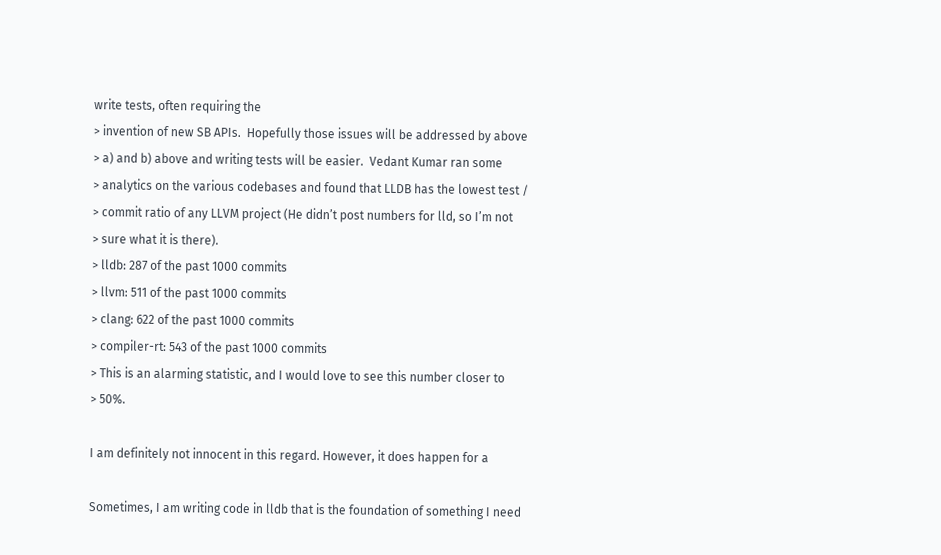write tests, often requiring the
> invention of new SB APIs.  Hopefully those issues will be addressed by above
> a) and b) above and writing tests will be easier.  Vedant Kumar ran some
> analytics on the various codebases and found that LLDB has the lowest test /
> commit ratio of any LLVM project (He didn’t post numbers for lld, so I’m not
> sure what it is there).
> lldb: 287 of the past 1000 commits
> llvm: 511 of the past 1000 commits
> clang: 622 of the past 1000 commits
> compiler-rt: 543 of the past 1000 commits
> This is an alarming statistic, and I would love to see this number closer to
> 50%.

I am definitely not innocent in this regard. However, it does happen for a

Sometimes, I am writing code in lldb that is the foundation of something I need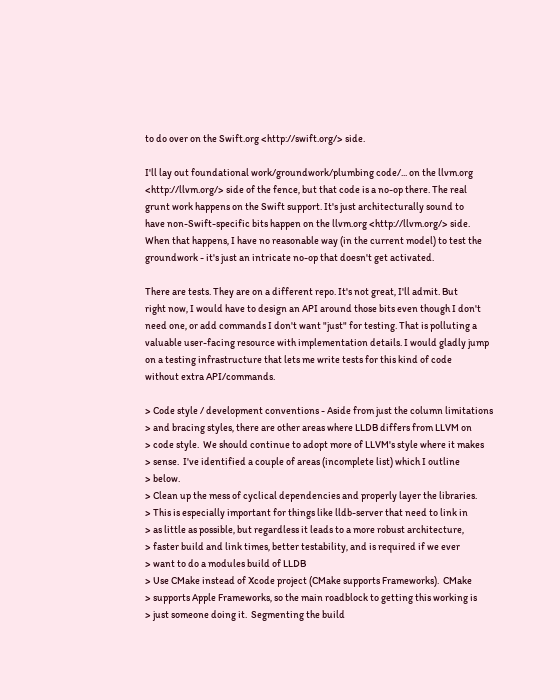to do over on the Swift.org <http://swift.org/> side.

I'll lay out foundational work/groundwork/plumbing code/... on the llvm.org
<http://llvm.org/> side of the fence, but that code is a no-op there. The real
grunt work happens on the Swift support. It's just architecturally sound to
have non-Swift-specific bits happen on the llvm.org <http://llvm.org/> side.
When that happens, I have no reasonable way (in the current model) to test the
groundwork - it's just an intricate no-op that doesn't get activated.

There are tests. They are on a different repo. It's not great, I'll admit. But
right now, I would have to design an API around those bits even though I don't
need one, or add commands I don't want "just" for testing. That is polluting a
valuable user-facing resource with implementation details. I would gladly jump
on a testing infrastructure that lets me write tests for this kind of code
without extra API/commands.

> Code style / development conventions - Aside from just the column limitations
> and bracing styles, there are other areas where LLDB differs from LLVM on
> code style.  We should continue to adopt more of LLVM's style where it makes
> sense.  I've identified a couple of areas (incomplete list) which I outline
> below.
> Clean up the mess of cyclical dependencies and properly layer the libraries.
> This is especially important for things like lldb-server that need to link in
> as little as possible, but regardless it leads to a more robust architecture,
> faster build and link times, better testability, and is required if we ever
> want to do a modules build of LLDB
> Use CMake instead of Xcode project (CMake supports Frameworks).  CMake
> supports Apple Frameworks, so the main roadblock to getting this working is
> just someone doing it.  Segmenting the build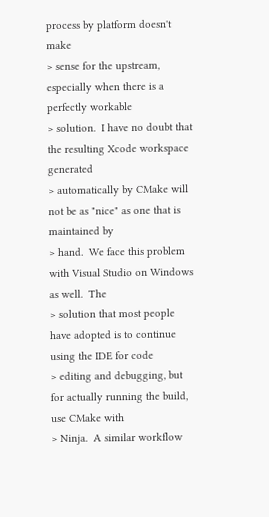process by platform doesn't make
> sense for the upstream, especially when there is a perfectly workable
> solution.  I have no doubt that the resulting Xcode workspace generated
> automatically by CMake will not be as "nice" as one that is maintained by
> hand.  We face this problem with Visual Studio on Windows as well.  The
> solution that most people have adopted is to continue using the IDE for code
> editing and debugging, but for actually running the build, use CMake with
> Ninja.  A similar workflow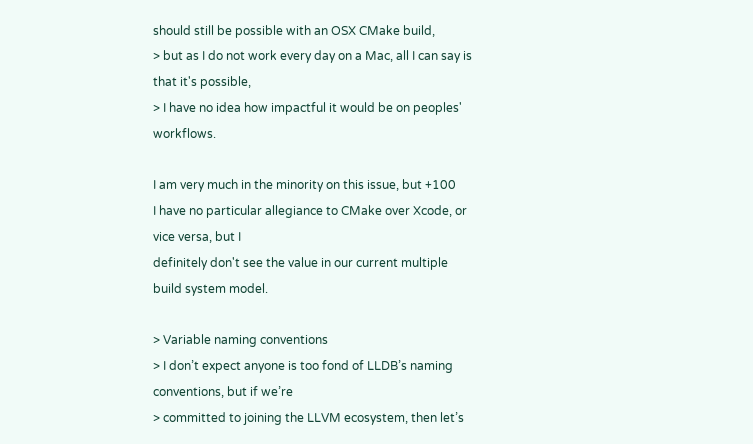should still be possible with an OSX CMake build,
> but as I do not work every day on a Mac, all I can say is that it's possible,
> I have no idea how impactful it would be on peoples' workflows.

I am very much in the minority on this issue, but +100
I have no particular allegiance to CMake over Xcode, or vice versa, but I
definitely don't see the value in our current multiple build system model.

> Variable naming conventions
> I don’t expect anyone is too fond of LLDB’s naming conventions, but if we’re
> committed to joining the LLVM ecosystem, then let’s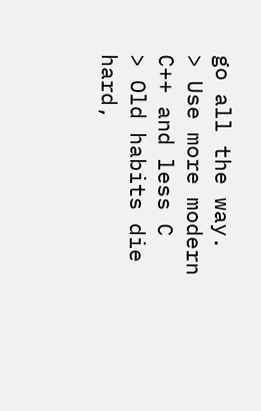go all the way.
> Use more modern C++ and less C
> Old habits die hard,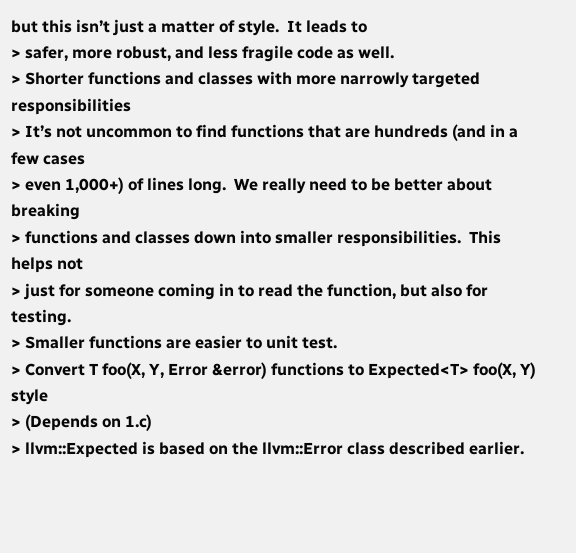but this isn’t just a matter of style.  It leads to
> safer, more robust, and less fragile code as well.
> Shorter functions and classes with more narrowly targeted responsibilities
> It’s not uncommon to find functions that are hundreds (and in a few cases
> even 1,000+) of lines long.  We really need to be better about breaking
> functions and classes down into smaller responsibilities.  This helps not
> just for someone coming in to read the function, but also for testing.
> Smaller functions are easier to unit test.
> Convert T foo(X, Y, Error &error) functions to Expected<T> foo(X, Y) style
> (Depends on 1.c)
> llvm::Expected is based on the llvm::Error class described earlier.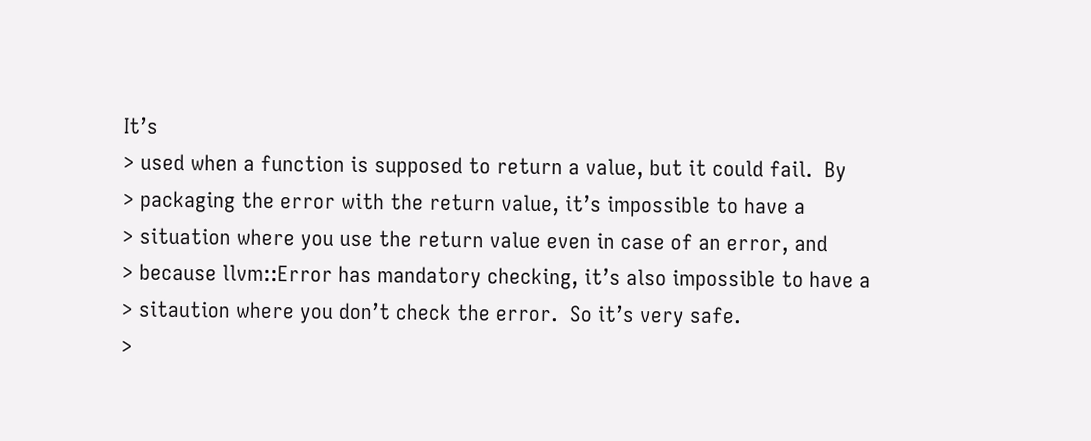It’s
> used when a function is supposed to return a value, but it could fail.  By
> packaging the error with the return value, it’s impossible to have a
> situation where you use the return value even in case of an error, and
> because llvm::Error has mandatory checking, it’s also impossible to have a
> sitaution where you don’t check the error.  So it’s very safe.
>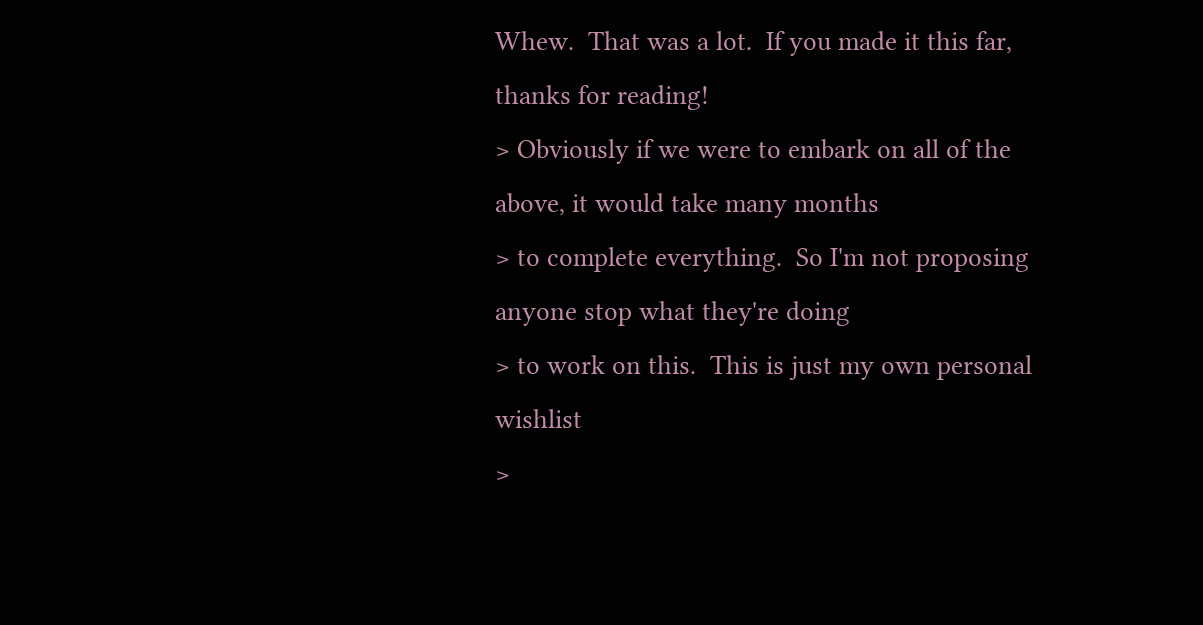Whew.  That was a lot.  If you made it this far, thanks for reading!
> Obviously if we were to embark on all of the above, it would take many months
> to complete everything.  So I'm not proposing anyone stop what they're doing
> to work on this.  This is just my own personal wishlist
>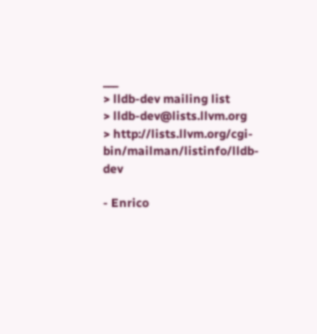___
> lldb-dev mailing list
> lldb-dev@lists.llvm.org
> http://lists.llvm.org/cgi-bin/mailman/listinfo/lldb-dev

- Enrico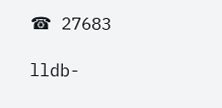☎ 27683

lldb-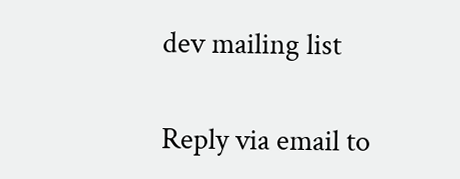dev mailing list

Reply via email to